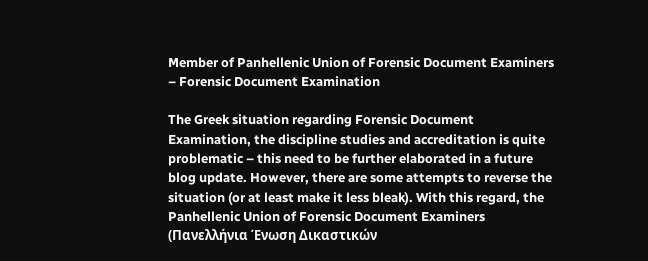Member of Panhellenic Union of Forensic Document Examiners – Forensic Document Examination

The Greek situation regarding Forensic Document Examination, the discipline studies and accreditation is quite problematic – this need to be further elaborated in a future blog update. However, there are some attempts to reverse the situation (or at least make it less bleak). With this regard, the Panhellenic Union of Forensic Document Examiners (Πανελλήνια Ένωση Δικαστικών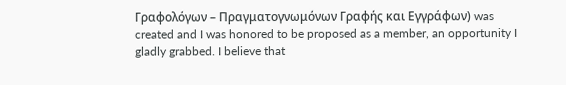Γραφολόγων – Πραγματογνωμόνων Γραφής και Εγγράφων) was created and I was honored to be proposed as a member, an opportunity I gladly grabbed. I believe that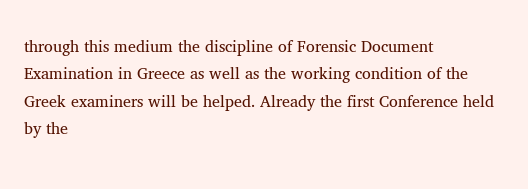through this medium the discipline of Forensic Document Examination in Greece as well as the working condition of the Greek examiners will be helped. Already the first Conference held by the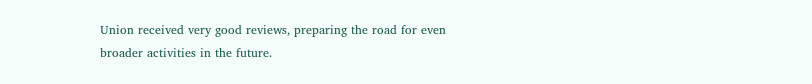Union received very good reviews, preparing the road for even broader activities in the future.